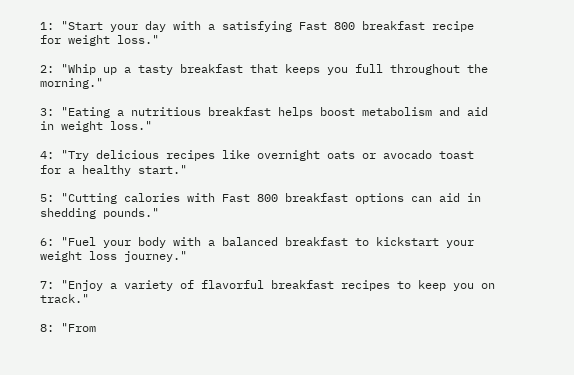1: "Start your day with a satisfying Fast 800 breakfast recipe for weight loss."

2: "Whip up a tasty breakfast that keeps you full throughout the morning."

3: "Eating a nutritious breakfast helps boost metabolism and aid in weight loss."

4: "Try delicious recipes like overnight oats or avocado toast for a healthy start."

5: "Cutting calories with Fast 800 breakfast options can aid in shedding pounds."

6: "Fuel your body with a balanced breakfast to kickstart your weight loss journey."

7: "Enjoy a variety of flavorful breakfast recipes to keep you on track."

8: "From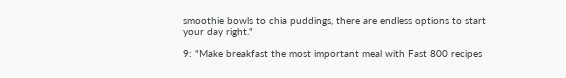smoothie bowls to chia puddings, there are endless options to start your day right."

9: "Make breakfast the most important meal with Fast 800 recipes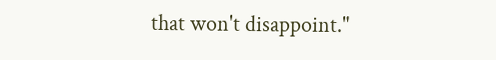that won't disappoint."